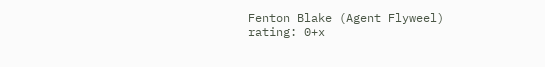Fenton Blake (Agent Flyweel)
rating: 0+x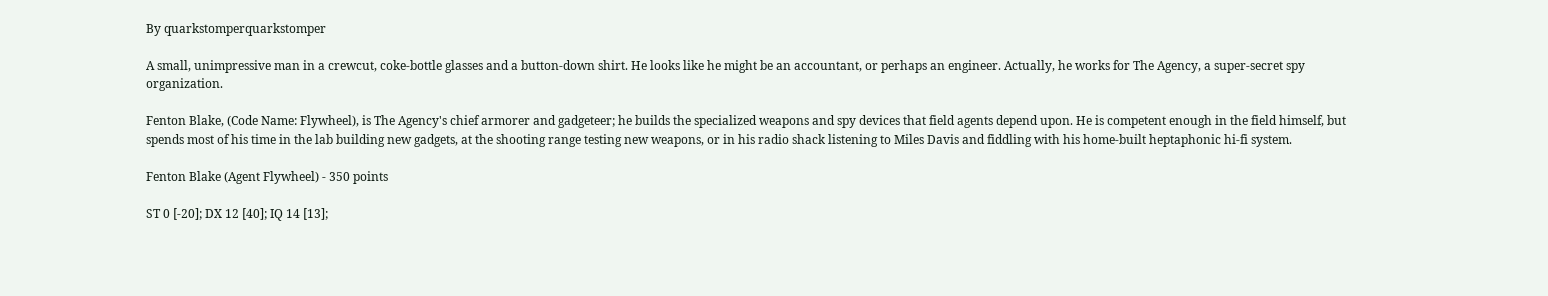By quarkstomperquarkstomper

A small, unimpressive man in a crewcut, coke-bottle glasses and a button-down shirt. He looks like he might be an accountant, or perhaps an engineer. Actually, he works for The Agency, a super-secret spy organization.

Fenton Blake, (Code Name: Flywheel), is The Agency's chief armorer and gadgeteer; he builds the specialized weapons and spy devices that field agents depend upon. He is competent enough in the field himself, but spends most of his time in the lab building new gadgets, at the shooting range testing new weapons, or in his radio shack listening to Miles Davis and fiddling with his home-built heptaphonic hi-fi system.

Fenton Blake (Agent Flywheel) - 350 points

ST 0 [-20]; DX 12 [40]; IQ 14 [13];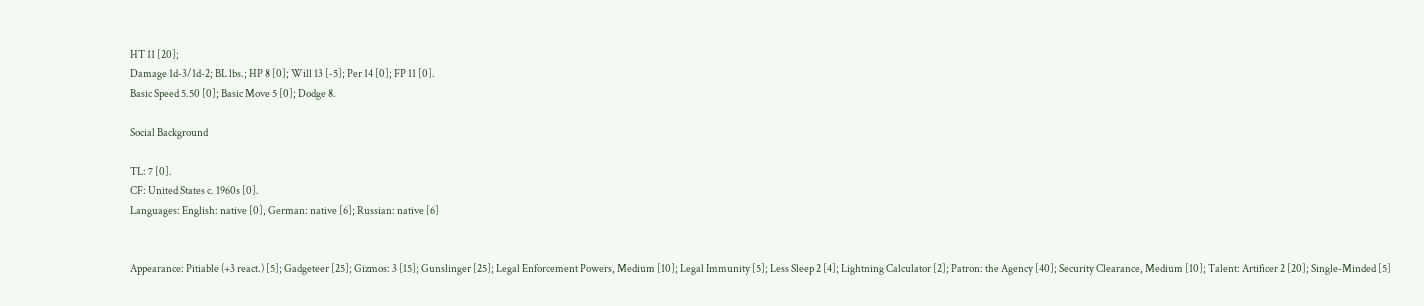HT 11 [20];
Damage 1d-3/1d-2; BL lbs.; HP 8 [0]; Will 13 [-5]; Per 14 [0]; FP 11 [0].
Basic Speed 5.50 [0]; Basic Move 5 [0]; Dodge 8.

Social Background

TL: 7 [0].
CF: United States c. 1960s [0].
Languages: English: native [0], German: native [6]; Russian: native [6]


Appearance: Pitiable (+3 react.) [5]; Gadgeteer [25]; Gizmos: 3 [15]; Gunslinger [25]; Legal Enforcement Powers, Medium [10]; Legal Immunity [5]; Less Sleep 2 [4]; Lightning Calculator [2]; Patron: the Agency [40]; Security Clearance, Medium [10]; Talent: Artificer 2 [20]; Single-Minded [5]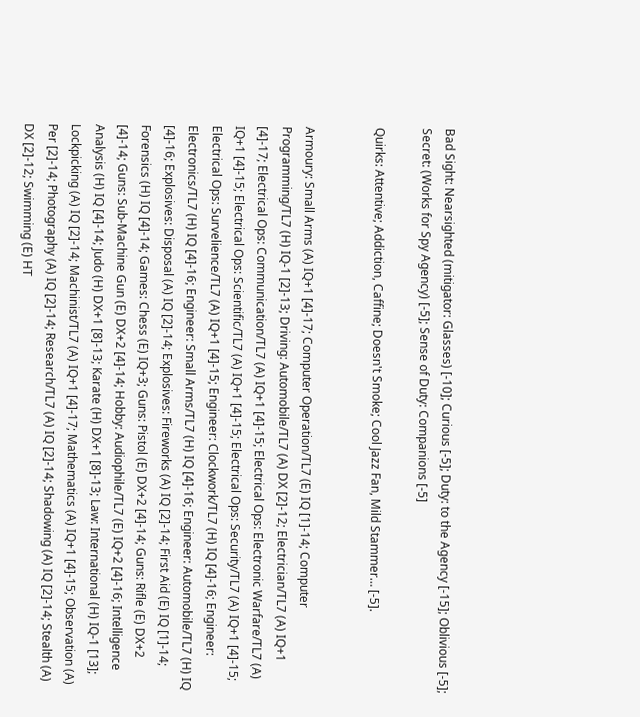Bad Sight: Nearsighted (mitigator: Glasses) [-10]; Curious [-5]; Duty: to the Agency [-15]; Oblivious [-5]; Secret: (Works for Spy Agency) [-5]; Sense of Duty: Companions [-5]

Quirks: Attentive; Addiction, Caffine; Doesn't Smoke; Cool Jazz Fan, Mild Stammer… [-5].


Armoury: Small Arms (A) IQ+1 [4]-17; Computer Operation/TL7 (E) IQ [1]-14; Computer Programming/TL7 (H) IQ-1 [2]-13; Driving: Automobile/TL7 (A) DX [2]-12; Electrician/TL7 (A) IQ+1 [4]-17; Electrical Ops: Communication/TL7 (A) IQ+1 [4]-15; Electrical Ops: Electronic Warfare/TL7 (A) IQ+1 [4]-15; Electrical Ops: Scientific/TL7 (A) IQ+1 [4]-15; Electrical Ops: Security/TL7 (A) IQ+1 [4]-15; Electrical Ops: Survelience/TL7 (A) IQ+1 [4]-15; Engineer: Clockwork/TL7 (H) IQ [4]-16; Engineer: Electronics/TL7 (H) IQ [4]-16; Engineer: Small Arms/TL7 (H) IQ [4]-16; Engineer: Automobile/TL7 (H) IQ [4]-16; Explosives: Disposal (A) IQ [2]-14; Explosives: Fireworks (A) IQ [2]-14; First Aid (E) IQ [1]-14; Forensics (H) IQ [4]-14; Games: Chess (E) IQ+3; Guns: Pistol (E) DX+2 [4]-14; Guns: Rifle (E) DX+2 [4]-14; Guns: Sub-Machine Gun (E) DX+2 [4]-14; Hobby: Audiophile/TL7 (E) IQ+2 [4]-16; Intelligence Analysis (H) IQ [4]-14; Judo (H) DX+1 [8]-13; Karate (H) DX+1 [8]-13; Law: International (H) IQ-1 [13]; Lockpicking (A) IQ [2]-14; Machinist/TL7 (A) IQ+1 [4]-17; Mathematics (A) IQ+1 [4]-15; Observation (A) Per [2]-14; Photography (A) IQ [2]-14; Research/TL7 (A) IQ [2]-14; Shadowing (A) IQ [2]-14; Stealth (A) DX [2]-12; Swimming (E) HT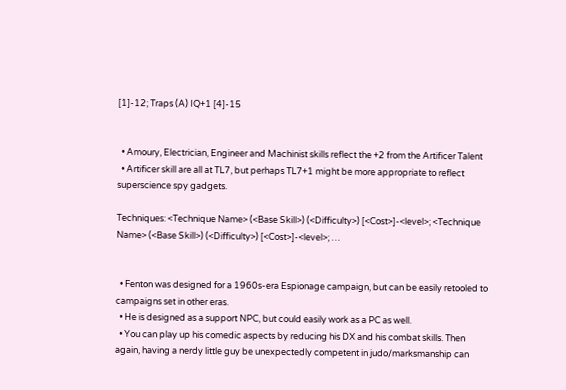[1]-12; Traps (A) IQ+1 [4]-15


  • Amoury, Electrician, Engineer and Machinist skills reflect the +2 from the Artificer Talent
  • Artificer skill are all at TL7, but perhaps TL7+1 might be more appropriate to reflect superscience spy gadgets.

Techniques: <Technique Name> (<Base Skill>) (<Difficulty>) [<Cost>]-<level>; <Technique Name> (<Base Skill>) (<Difficulty>) [<Cost>]-<level>; …


  • Fenton was designed for a 1960s-era Espionage campaign, but can be easily retooled to campaigns set in other eras.
  • He is designed as a support NPC, but could easily work as a PC as well.
  • You can play up his comedic aspects by reducing his DX and his combat skills. Then again, having a nerdy little guy be unexpectedly competent in judo/marksmanship can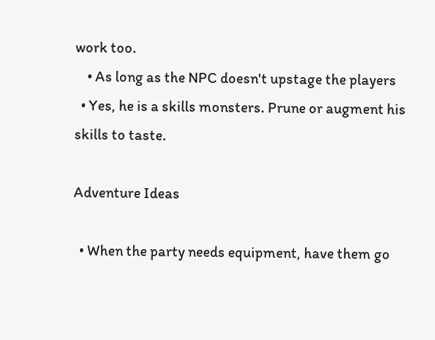work too.
    • As long as the NPC doesn't upstage the players
  • Yes, he is a skills monsters. Prune or augment his skills to taste.

Adventure Ideas

  • When the party needs equipment, have them go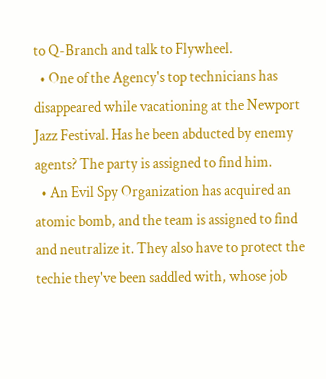to Q-Branch and talk to Flywheel.
  • One of the Agency's top technicians has disappeared while vacationing at the Newport Jazz Festival. Has he been abducted by enemy agents? The party is assigned to find him.
  • An Evil Spy Organization has acquired an atomic bomb, and the team is assigned to find and neutralize it. They also have to protect the techie they've been saddled with, whose job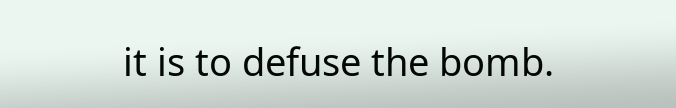it is to defuse the bomb.